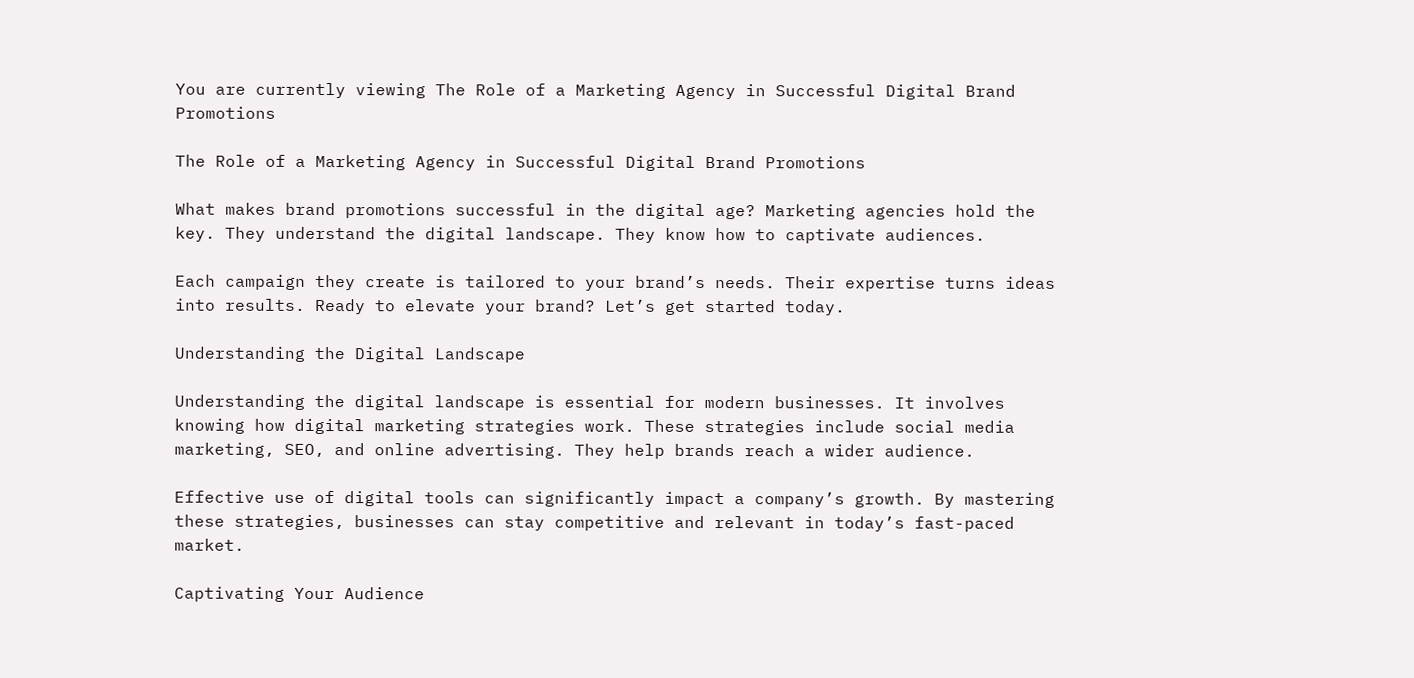You are currently viewing The Role of a Marketing Agency in Successful Digital Brand Promotions

The Role of a Marketing Agency in Successful Digital Brand Promotions

What makes brand promotions successful in the digital age? Marketing agencies hold the key. They understand the digital landscape. They know how to captivate audiences.

Each campaign they create is tailored to your brand’s needs. Their expertise turns ideas into results. Ready to elevate your brand? Let’s get started today.

Understanding the Digital Landscape

Understanding the digital landscape is essential for modern businesses. It involves knowing how digital marketing strategies work. These strategies include social media marketing, SEO, and online advertising. They help brands reach a wider audience.

Effective use of digital tools can significantly impact a company’s growth. By mastering these strategies, businesses can stay competitive and relevant in today’s fast-paced market.

Captivating Your Audience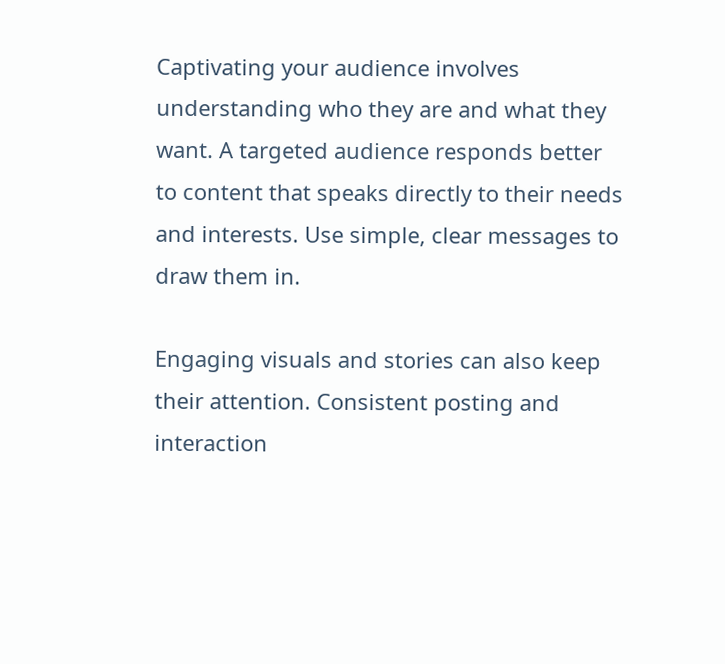Captivating your audience involves understanding who they are and what they want. A targeted audience responds better to content that speaks directly to their needs and interests. Use simple, clear messages to draw them in.

Engaging visuals and stories can also keep their attention. Consistent posting and interaction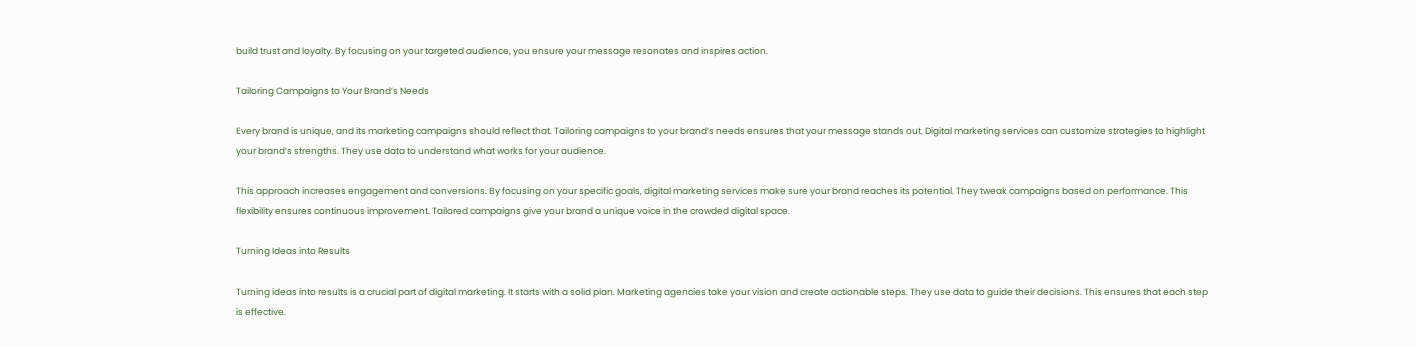build trust and loyalty. By focusing on your targeted audience, you ensure your message resonates and inspires action.

Tailoring Campaigns to Your Brand’s Needs

Every brand is unique, and its marketing campaigns should reflect that. Tailoring campaigns to your brand’s needs ensures that your message stands out. Digital marketing services can customize strategies to highlight your brand’s strengths. They use data to understand what works for your audience.

This approach increases engagement and conversions. By focusing on your specific goals, digital marketing services make sure your brand reaches its potential. They tweak campaigns based on performance. This flexibility ensures continuous improvement. Tailored campaigns give your brand a unique voice in the crowded digital space.

Turning Ideas into Results

Turning ideas into results is a crucial part of digital marketing. It starts with a solid plan. Marketing agencies take your vision and create actionable steps. They use data to guide their decisions. This ensures that each step is effective.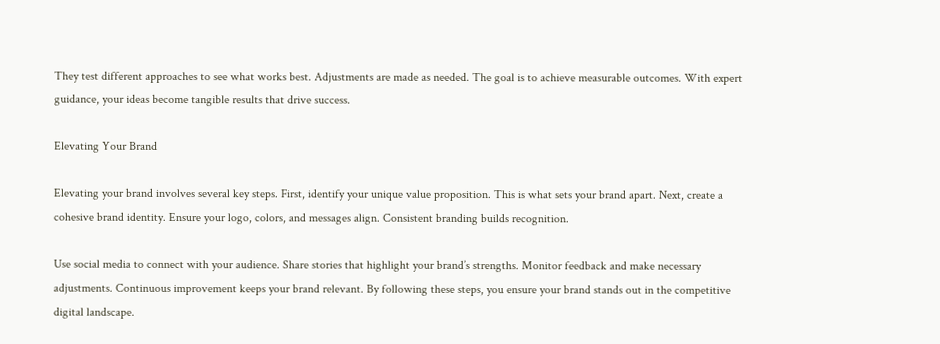They test different approaches to see what works best. Adjustments are made as needed. The goal is to achieve measurable outcomes. With expert guidance, your ideas become tangible results that drive success.

Elevating Your Brand

Elevating your brand involves several key steps. First, identify your unique value proposition. This is what sets your brand apart. Next, create a cohesive brand identity. Ensure your logo, colors, and messages align. Consistent branding builds recognition.

Use social media to connect with your audience. Share stories that highlight your brand’s strengths. Monitor feedback and make necessary adjustments. Continuous improvement keeps your brand relevant. By following these steps, you ensure your brand stands out in the competitive digital landscape.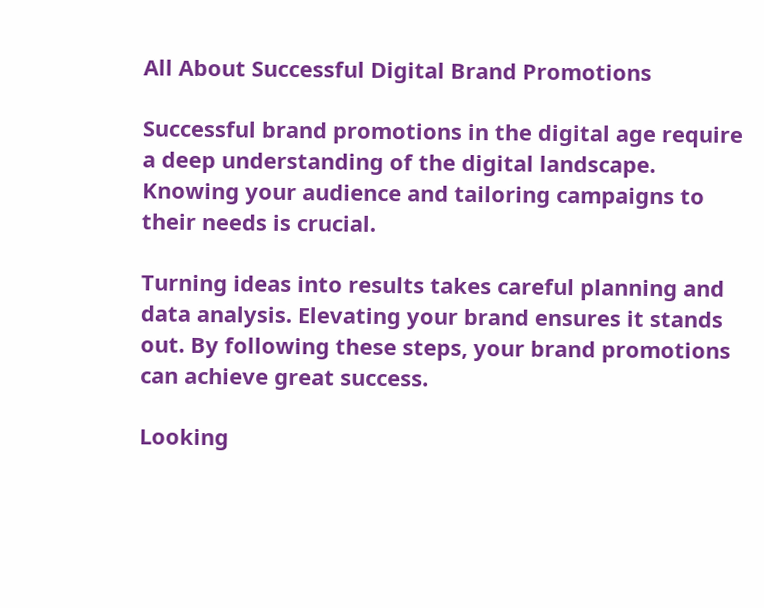All About Successful Digital Brand Promotions

Successful brand promotions in the digital age require a deep understanding of the digital landscape. Knowing your audience and tailoring campaigns to their needs is crucial.

Turning ideas into results takes careful planning and data analysis. Elevating your brand ensures it stands out. By following these steps, your brand promotions can achieve great success.

Looking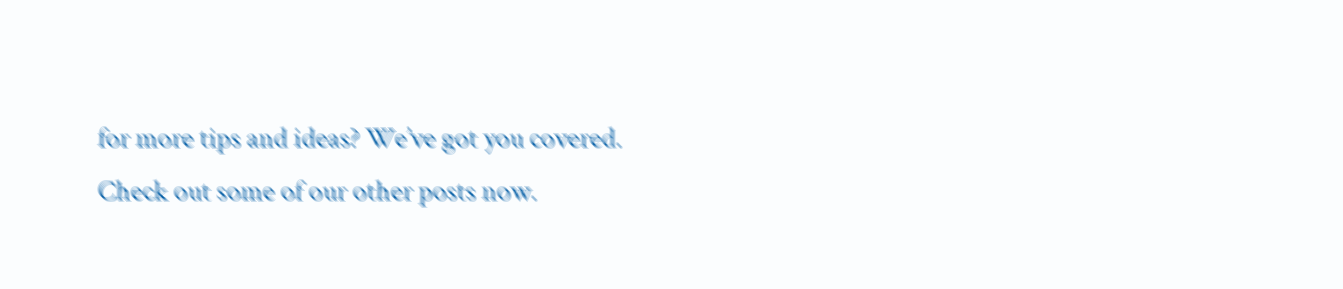for more tips and ideas? We’ve got you covered. Check out some of our other posts now.